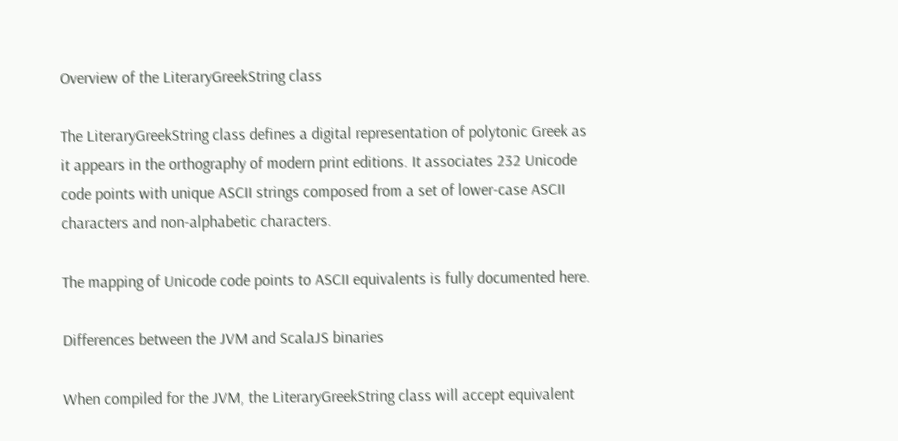Overview of the LiteraryGreekString class

The LiteraryGreekString class defines a digital representation of polytonic Greek as it appears in the orthography of modern print editions. It associates 232 Unicode code points with unique ASCII strings composed from a set of lower-case ASCII characters and non-alphabetic characters.

The mapping of Unicode code points to ASCII equivalents is fully documented here.

Differences between the JVM and ScalaJS binaries

When compiled for the JVM, the LiteraryGreekString class will accept equivalent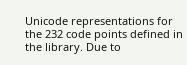Unicode representations for the 232 code points defined in the library. Due to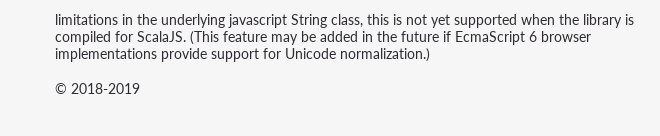limitations in the underlying javascript String class, this is not yet supported when the library is compiled for ScalaJS. (This feature may be added in the future if EcmaScript 6 browser implementations provide support for Unicode normalization.)

© 2018-2019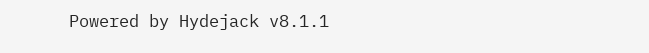Powered by Hydejack v8.1.1